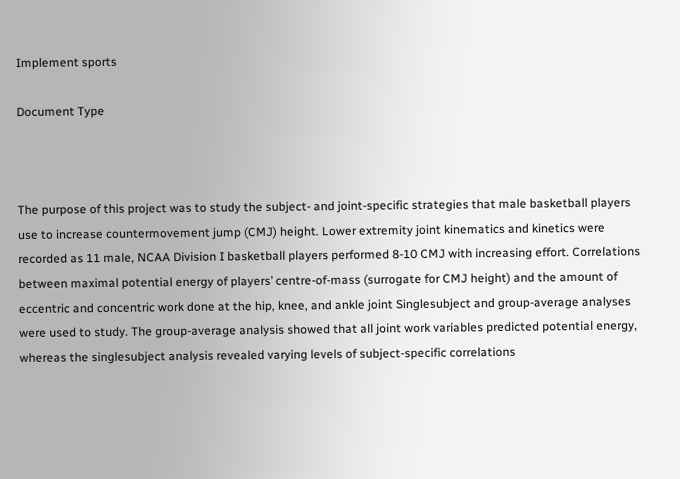Implement sports

Document Type



The purpose of this project was to study the subject- and joint-specific strategies that male basketball players use to increase countermovement jump (CMJ) height. Lower extremity joint kinematics and kinetics were recorded as 11 male, NCAA Division I basketball players performed 8-10 CMJ with increasing effort. Correlations between maximal potential energy of players’ centre-of-mass (surrogate for CMJ height) and the amount of eccentric and concentric work done at the hip, knee, and ankle joint Singlesubject and group-average analyses were used to study. The group-average analysis showed that all joint work variables predicted potential energy, whereas the singlesubject analysis revealed varying levels of subject-specific correlations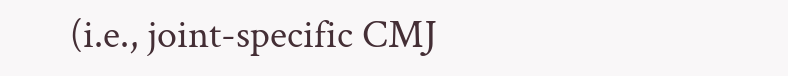(i.e., joint-specific CMJ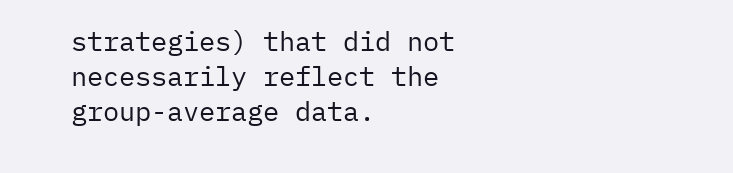strategies) that did not necessarily reflect the group-average data.